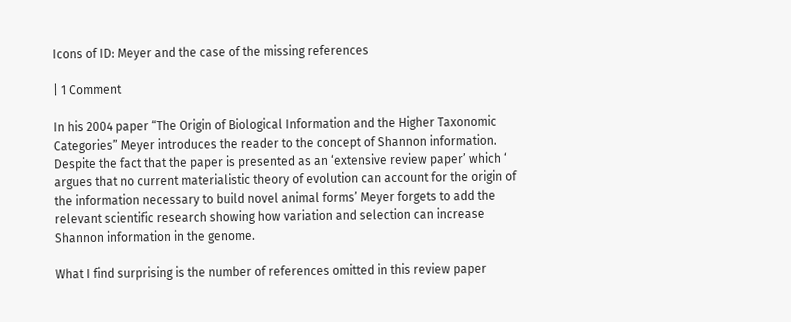Icons of ID: Meyer and the case of the missing references

| 1 Comment

In his 2004 paper “The Origin of Biological Information and the Higher Taxonomic Categories” Meyer introduces the reader to the concept of Shannon information. Despite the fact that the paper is presented as an ‘extensive review paper’ which ‘ argues that no current materialistic theory of evolution can account for the origin of the information necessary to build novel animal forms’ Meyer forgets to add the relevant scientific research showing how variation and selection can increase Shannon information in the genome.

What I find surprising is the number of references omitted in this review paper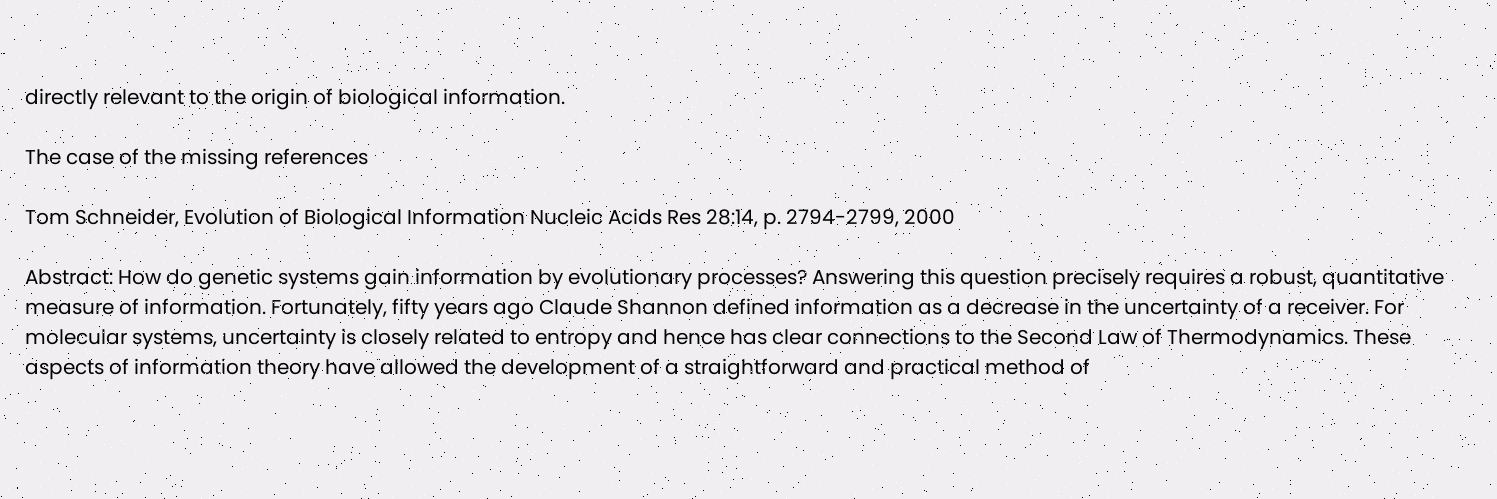directly relevant to the origin of biological information.

The case of the missing references

Tom Schneider, Evolution of Biological Information Nucleic Acids Res 28:14, p. 2794-2799, 2000

Abstract: How do genetic systems gain information by evolutionary processes? Answering this question precisely requires a robust, quantitative measure of information. Fortunately, fifty years ago Claude Shannon defined information as a decrease in the uncertainty of a receiver. For molecular systems, uncertainty is closely related to entropy and hence has clear connections to the Second Law of Thermodynamics. These aspects of information theory have allowed the development of a straightforward and practical method of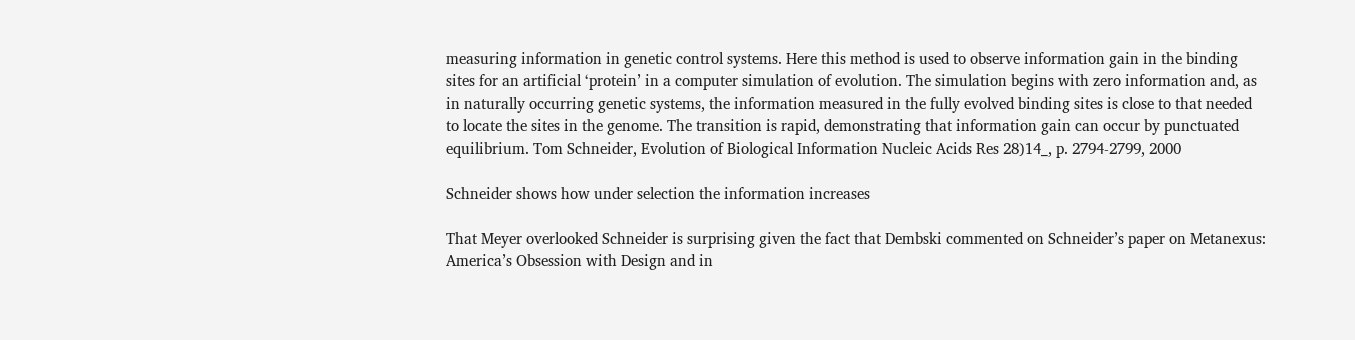measuring information in genetic control systems. Here this method is used to observe information gain in the binding sites for an artificial ‘protein’ in a computer simulation of evolution. The simulation begins with zero information and, as in naturally occurring genetic systems, the information measured in the fully evolved binding sites is close to that needed to locate the sites in the genome. The transition is rapid, demonstrating that information gain can occur by punctuated equilibrium. Tom Schneider, Evolution of Biological Information Nucleic Acids Res 28)14_, p. 2794-2799, 2000

Schneider shows how under selection the information increases

That Meyer overlooked Schneider is surprising given the fact that Dembski commented on Schneider’s paper on Metanexus: America’s Obsession with Design and in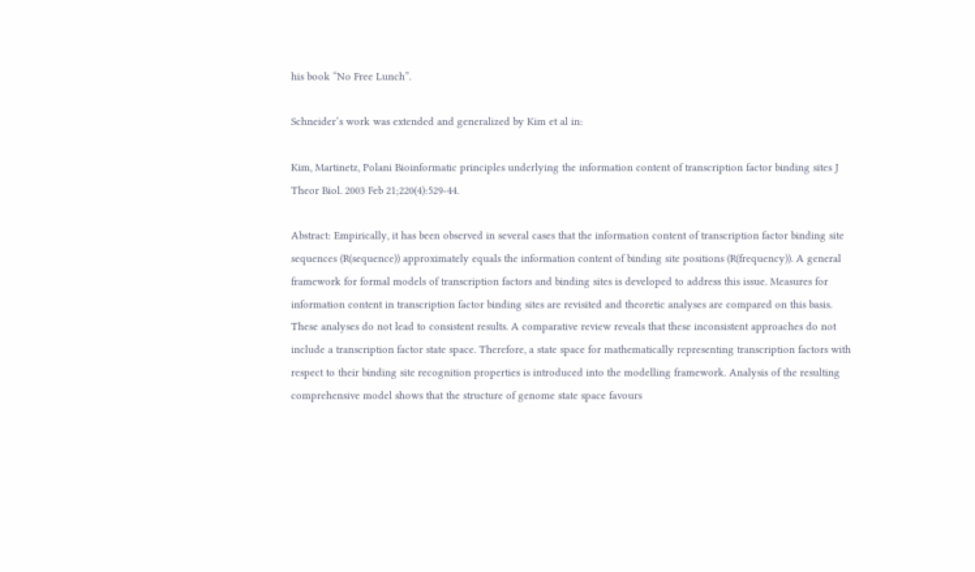his book “No Free Lunch”.

Schneider’s work was extended and generalized by Kim et al in:

Kim, Martinetz, Polani Bioinformatic principles underlying the information content of transcription factor binding sites J Theor Biol. 2003 Feb 21;220(4):529-44.

Abstract: Empirically, it has been observed in several cases that the information content of transcription factor binding site sequences (R(sequence)) approximately equals the information content of binding site positions (R(frequency)). A general framework for formal models of transcription factors and binding sites is developed to address this issue. Measures for information content in transcription factor binding sites are revisited and theoretic analyses are compared on this basis. These analyses do not lead to consistent results. A comparative review reveals that these inconsistent approaches do not include a transcription factor state space. Therefore, a state space for mathematically representing transcription factors with respect to their binding site recognition properties is introduced into the modelling framework. Analysis of the resulting comprehensive model shows that the structure of genome state space favours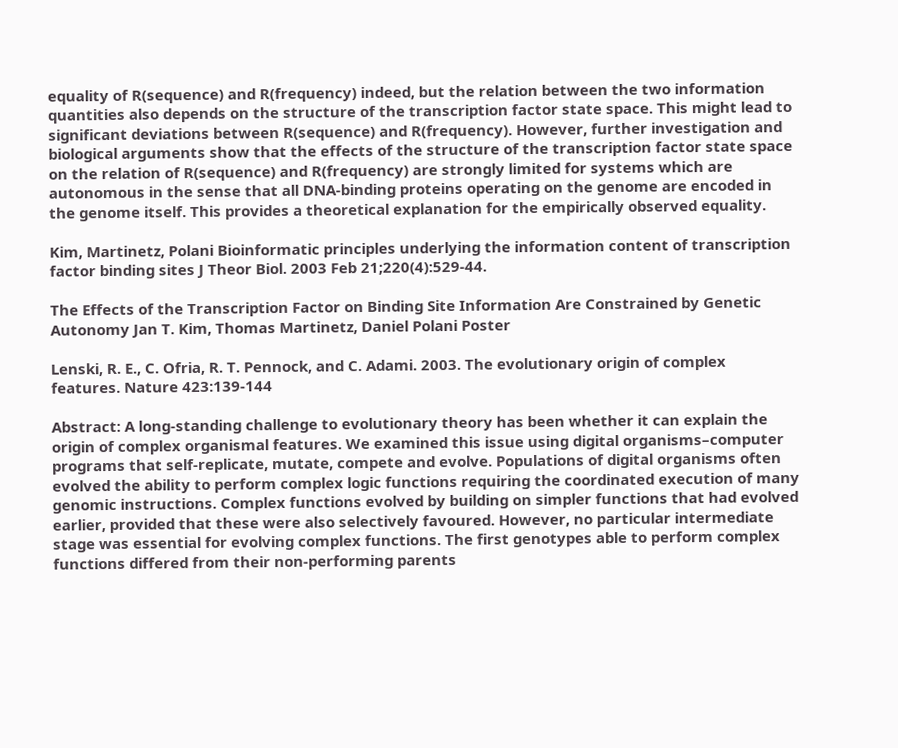equality of R(sequence) and R(frequency) indeed, but the relation between the two information quantities also depends on the structure of the transcription factor state space. This might lead to significant deviations between R(sequence) and R(frequency). However, further investigation and biological arguments show that the effects of the structure of the transcription factor state space on the relation of R(sequence) and R(frequency) are strongly limited for systems which are autonomous in the sense that all DNA-binding proteins operating on the genome are encoded in the genome itself. This provides a theoretical explanation for the empirically observed equality.

Kim, Martinetz, Polani Bioinformatic principles underlying the information content of transcription factor binding sites J Theor Biol. 2003 Feb 21;220(4):529-44.

The Effects of the Transcription Factor on Binding Site Information Are Constrained by Genetic Autonomy Jan T. Kim, Thomas Martinetz, Daniel Polani Poster

Lenski, R. E., C. Ofria, R. T. Pennock, and C. Adami. 2003. The evolutionary origin of complex features. Nature 423:139-144

Abstract: A long-standing challenge to evolutionary theory has been whether it can explain the origin of complex organismal features. We examined this issue using digital organisms–computer programs that self-replicate, mutate, compete and evolve. Populations of digital organisms often evolved the ability to perform complex logic functions requiring the coordinated execution of many genomic instructions. Complex functions evolved by building on simpler functions that had evolved earlier, provided that these were also selectively favoured. However, no particular intermediate stage was essential for evolving complex functions. The first genotypes able to perform complex functions differed from their non-performing parents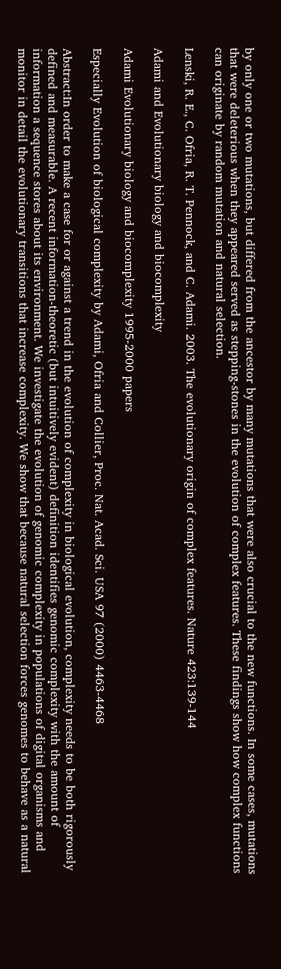by only one or two mutations, but differed from the ancestor by many mutations that were also crucial to the new functions. In some cases, mutations that were deleterious when they appeared served as stepping-stones in the evolution of complex features. These findings show how complex functions can originate by random mutation and natural selection.

Lenski, R. E., C. Ofria, R. T. Pennock, and C. Adami. 2003. The evolutionary origin of complex features. Nature 423:139-144

Adami and Evolutionary biology and biocomplexity

Adami Evolutionary biology and biocomplexity 1995-2000 papers

Especially Evolution of biological complexity by Adami, Ofria and Collier, Proc. Nat. Acad. Sci. USA 97 (2000) 4463-4468

Abstract:In order to make a case for or against a trend in the evolution of complexity in biological evolution, complexity needs to be both rigorously defined and measurable. A recent information-theoretic (but intuitively evident) definition identifies genomic complexity with the amount of information a sequence stores about its environment. We investigate the evolution of genomic complexity in populations of digital organisms and monitor in detail the evolutionary transitions that increase complexity. We show that because natural selection forces genomes to behave as a natural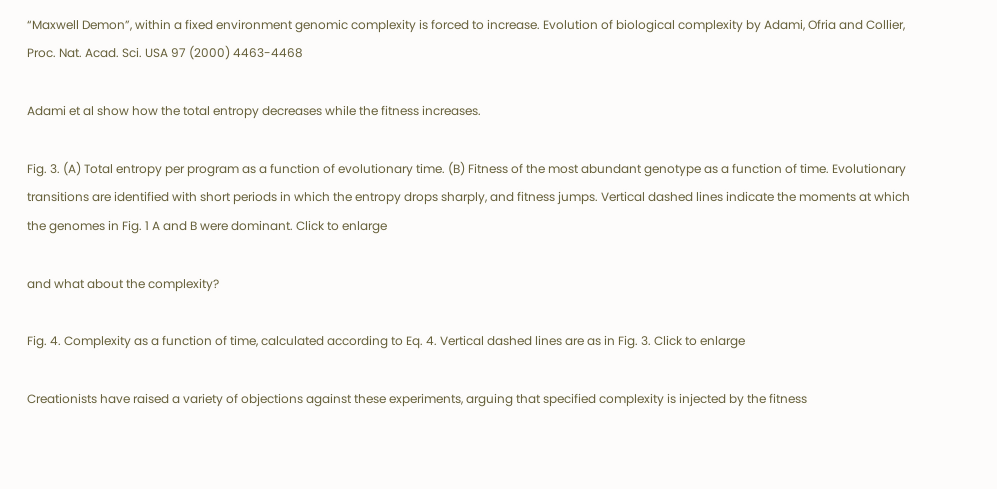“Maxwell Demon”, within a fixed environment genomic complexity is forced to increase. Evolution of biological complexity by Adami, Ofria and Collier, Proc. Nat. Acad. Sci. USA 97 (2000) 4463-4468

Adami et al show how the total entropy decreases while the fitness increases.

Fig. 3. (A) Total entropy per program as a function of evolutionary time. (B) Fitness of the most abundant genotype as a function of time. Evolutionary transitions are identified with short periods in which the entropy drops sharply, and fitness jumps. Vertical dashed lines indicate the moments at which the genomes in Fig. 1 A and B were dominant. Click to enlarge

and what about the complexity?

Fig. 4. Complexity as a function of time, calculated according to Eq. 4. Vertical dashed lines are as in Fig. 3. Click to enlarge

Creationists have raised a variety of objections against these experiments, arguing that specified complexity is injected by the fitness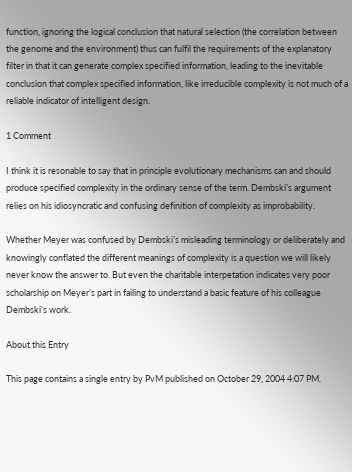function, ignoring the logical conclusion that natural selection (the correlation between the genome and the environment) thus can fulfil the requirements of the explanatory filter in that it can generate complex specified information, leading to the inevitable conclusion that complex specified information, like irreducible complexity is not much of a reliable indicator of intelligent design.

1 Comment

I think it is resonable to say that in principle evolutionary mechanisms can and should produce specified complexity in the ordinary sense of the term. Dembski’s argument relies on his idiosyncratic and confusing definition of complexity as improbability.

Whether Meyer was confused by Dembski’s misleading terminology or deliberately and knowingly conflated the different meanings of complexity is a question we will likely never know the answer to. But even the charitable interpetation indicates very poor scholarship on Meyer’s part in failing to understand a basic feature of his colleague Dembski’s work.

About this Entry

This page contains a single entry by PvM published on October 29, 2004 4:07 PM.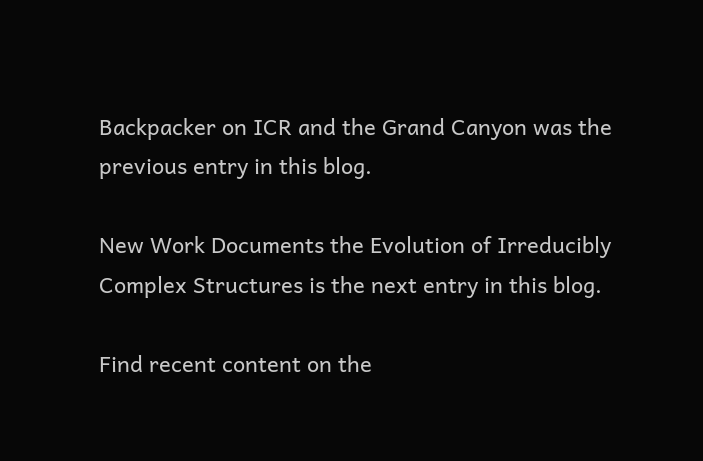Backpacker on ICR and the Grand Canyon was the previous entry in this blog.

New Work Documents the Evolution of Irreducibly Complex Structures is the next entry in this blog.

Find recent content on the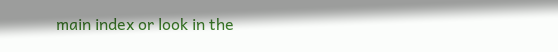main index or look in the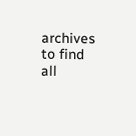archives to find all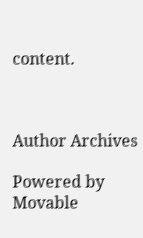content.



Author Archives

Powered by Movable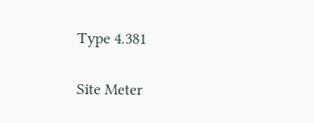Type 4.381

Site Meter